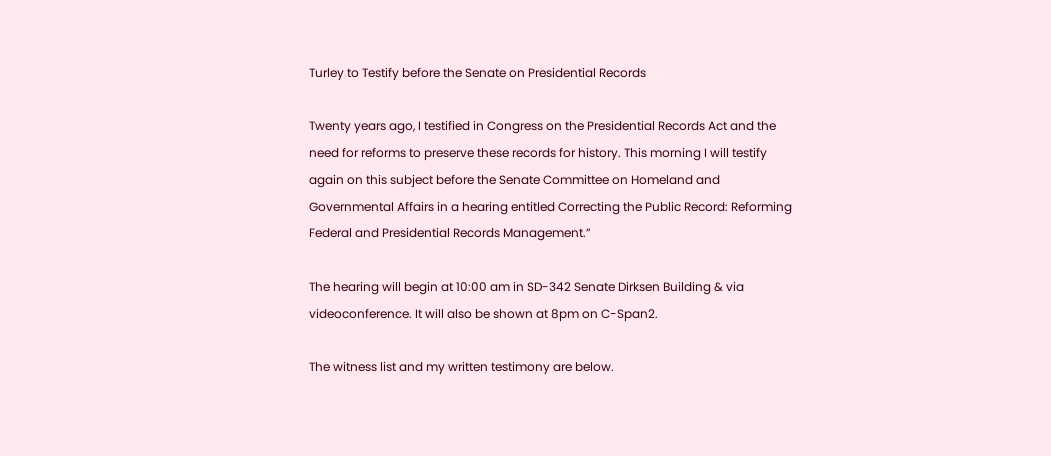Turley to Testify before the Senate on Presidential Records

Twenty years ago, I testified in Congress on the Presidential Records Act and the need for reforms to preserve these records for history. This morning I will testify again on this subject before the Senate Committee on Homeland and Governmental Affairs in a hearing entitled Correcting the Public Record: Reforming Federal and Presidential Records Management.”

The hearing will begin at 10:00 am in SD-342 Senate Dirksen Building & via videoconference. It will also be shown at 8pm on C-Span2.

The witness list and my written testimony are below.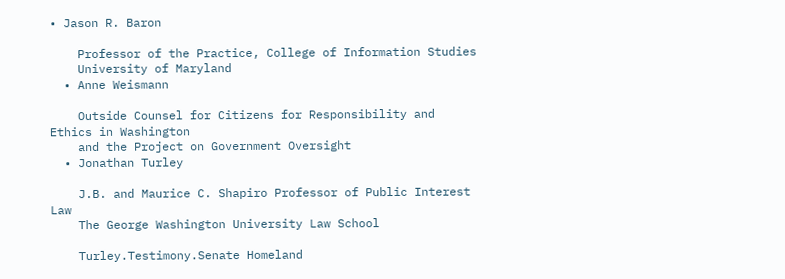• Jason R. Baron

    Professor of the Practice, College of Information Studies
    University of Maryland
  • Anne Weismann

    Outside Counsel for Citizens for Responsibility and Ethics in Washington
    and the Project on Government Oversight
  • Jonathan Turley

    J.B. and Maurice C. Shapiro Professor of Public Interest Law
    The George Washington University Law School

    Turley.Testimony.Senate Homeland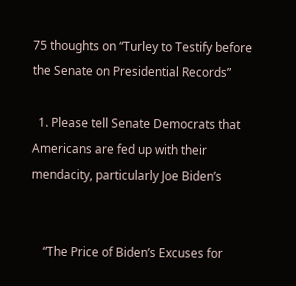75 thoughts on “Turley to Testify before the Senate on Presidential Records”

  1. Please tell Senate Democrats that Americans are fed up with their mendacity, particularly Joe Biden’s


    “The Price of Biden’s Excuses for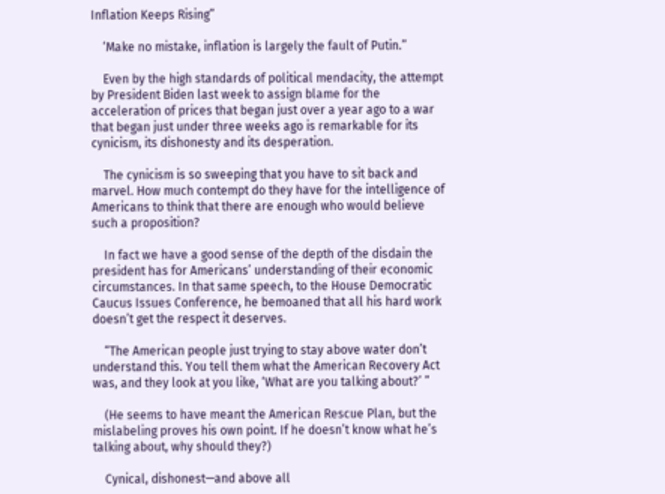Inflation Keeps Rising”

    ‘Make no mistake, inflation is largely the fault of Putin.”

    Even by the high standards of political mendacity, the attempt by President Biden last week to assign blame for the acceleration of prices that began just over a year ago to a war that began just under three weeks ago is remarkable for its cynicism, its dishonesty and its desperation.

    The cynicism is so sweeping that you have to sit back and marvel. How much contempt do they have for the intelligence of Americans to think that there are enough who would believe such a proposition?

    In fact we have a good sense of the depth of the disdain the president has for Americans’ understanding of their economic circumstances. In that same speech, to the House Democratic Caucus Issues Conference, he bemoaned that all his hard work doesn’t get the respect it deserves.

    “The American people just trying to stay above water don’t understand this. You tell them what the American Recovery Act was, and they look at you like, ‘What are you talking about?’ ”

    (He seems to have meant the American Rescue Plan, but the mislabeling proves his own point. If he doesn’t know what he’s talking about, why should they?)

    Cynical, dishonest—and above all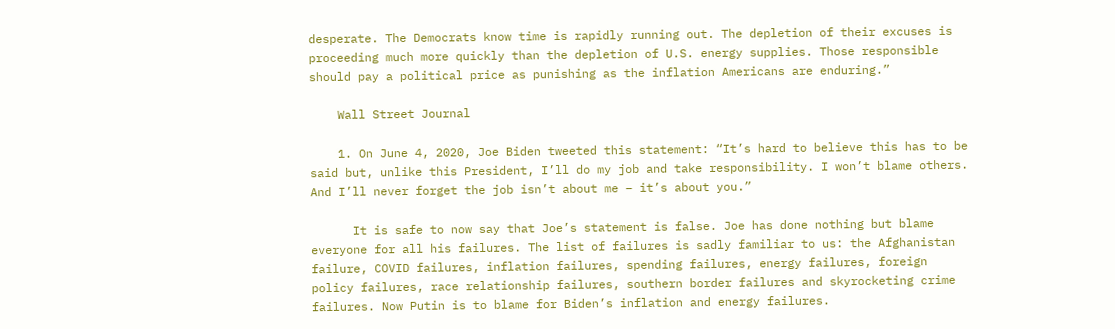desperate. The Democrats know time is rapidly running out. The depletion of their excuses is proceeding much more quickly than the depletion of U.S. energy supplies. Those responsible should pay a political price as punishing as the inflation Americans are enduring.”

    Wall Street Journal

    1. On June 4, 2020, Joe Biden tweeted this statement: “It’s hard to believe this has to be said but, unlike this President, I’ll do my job and take responsibility. I won’t blame others. And I’ll never forget the job isn’t about me – it’s about you.”

      It is safe to now say that Joe’s statement is false. Joe has done nothing but blame everyone for all his failures. The list of failures is sadly familiar to us: the Afghanistan failure, COVID failures, inflation failures, spending failures, energy failures, foreign policy failures, race relationship failures, southern border failures and skyrocketing crime failures. Now Putin is to blame for Biden’s inflation and energy failures.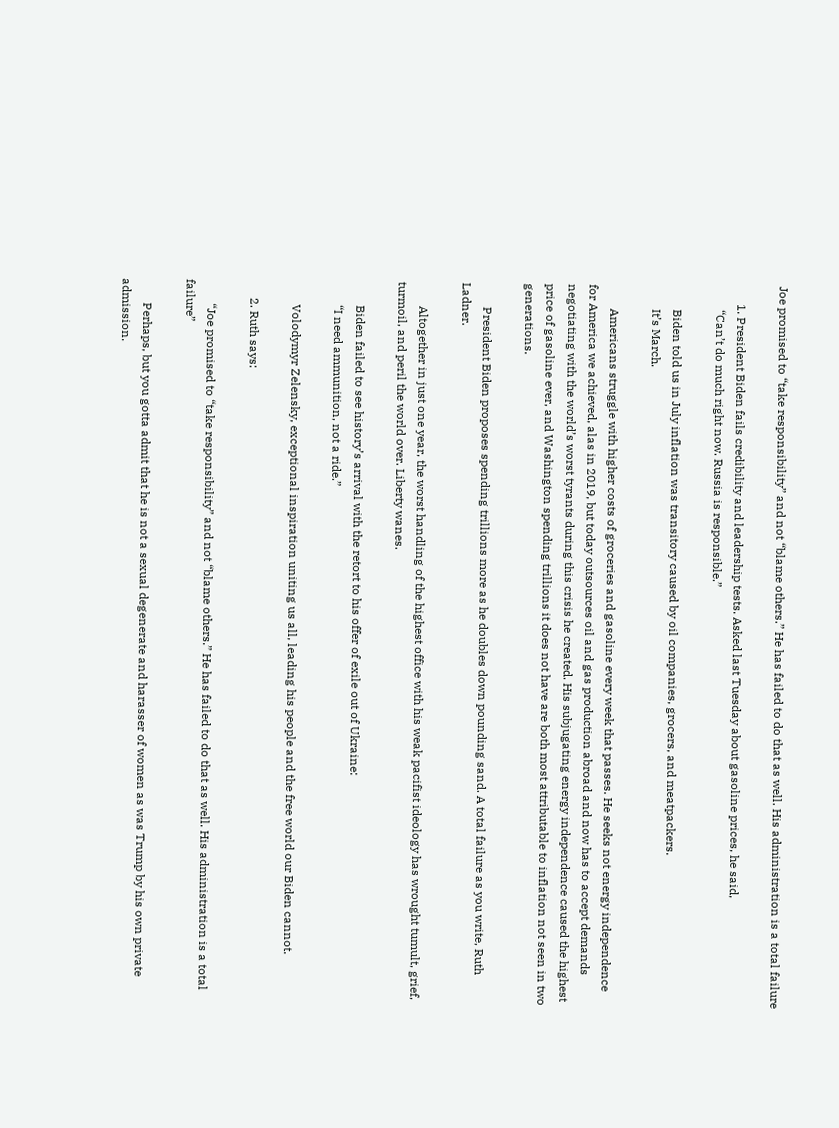Joe promised to “take responsibility” and not “blame others.” He has failed to do that as well. His administration is a total failure

      1. President Biden fails credibility and leadership tests. Asked last Tuesday about gasoline prices, he said,
        “Can’t do much right now. Russia is responsible.”

        Biden told us in July inflation was transitory caused by oil companies, grocers, and meatpackers.
        It’s March.

        Americans struggle with higher costs of groceries and gasoline every week that passes. He seeks not energy independence for America we achieved, alas in 2019, but today outsources oil and gas production abroad and now has to accept demands negotiating with the world’s worst tyrants during this crisis he created. His subjugating energy independence caused the highest price of gasoline ever, and Washington spending trillions it does not have are both most attributable to inflation not seen in two generations.

        President Biden proposes spending trillions more as he doubles down pounding sand. A total failure as you write, Ruth Ladner.

        Altogether in just one year, the worst handling of the highest office with his weak pacifist ideology has wrought tumult, grief, turmoil, and peril the world over. Liberty wanes.

        Biden failed to see history’s arrival with the retort to his offer of exile out of Ukraine:
        “I need ammunition, not a ride.”

        Volodymyr Zelensky, exceptional inspiration uniting us all, leading his people and the free world our Biden cannot.

      2. Ruth says:

        “Joe promised to “take responsibility” and not “blame others.” He has failed to do that as well. His administration is a total failure”

        Perhaps, but you gotta admit that he is not a sexual degenerate and harasser of women as was Trump by his own private admission.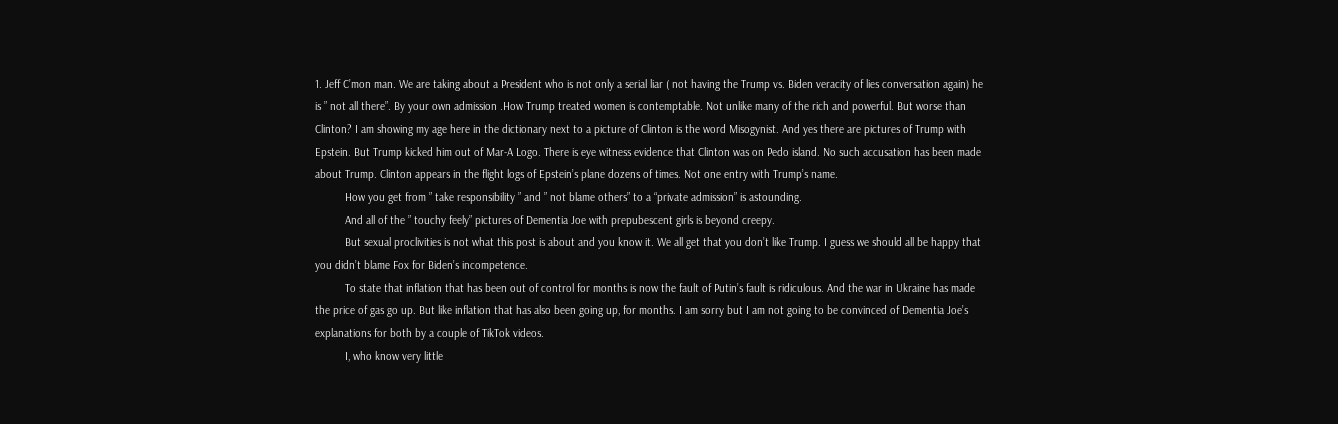1. Jeff C’mon man. We are taking about a President who is not only a serial liar ( not having the Trump vs. Biden veracity of lies conversation again) he is ” not all there”. By your own admission .How Trump treated women is contemptable. Not unlike many of the rich and powerful. But worse than Clinton? I am showing my age here in the dictionary next to a picture of Clinton is the word Misogynist. And yes there are pictures of Trump with Epstein. But Trump kicked him out of Mar-A Logo. There is eye witness evidence that Clinton was on Pedo island. No such accusation has been made about Trump. Clinton appears in the flight logs of Epstein’s plane dozens of times. Not one entry with Trump’s name.
          How you get from ” take responsibility ” and ” not blame others” to a “private admission” is astounding.
          And all of the ” touchy feely” pictures of Dementia Joe with prepubescent girls is beyond creepy.
          But sexual proclivities is not what this post is about and you know it. We all get that you don’t like Trump. I guess we should all be happy that you didn’t blame Fox for Biden’s incompetence.
          To state that inflation that has been out of control for months is now the fault of Putin’s fault is ridiculous. And the war in Ukraine has made the price of gas go up. But like inflation that has also been going up, for months. I am sorry but I am not going to be convinced of Dementia Joe’s explanations for both by a couple of TikTok videos.
          I, who know very little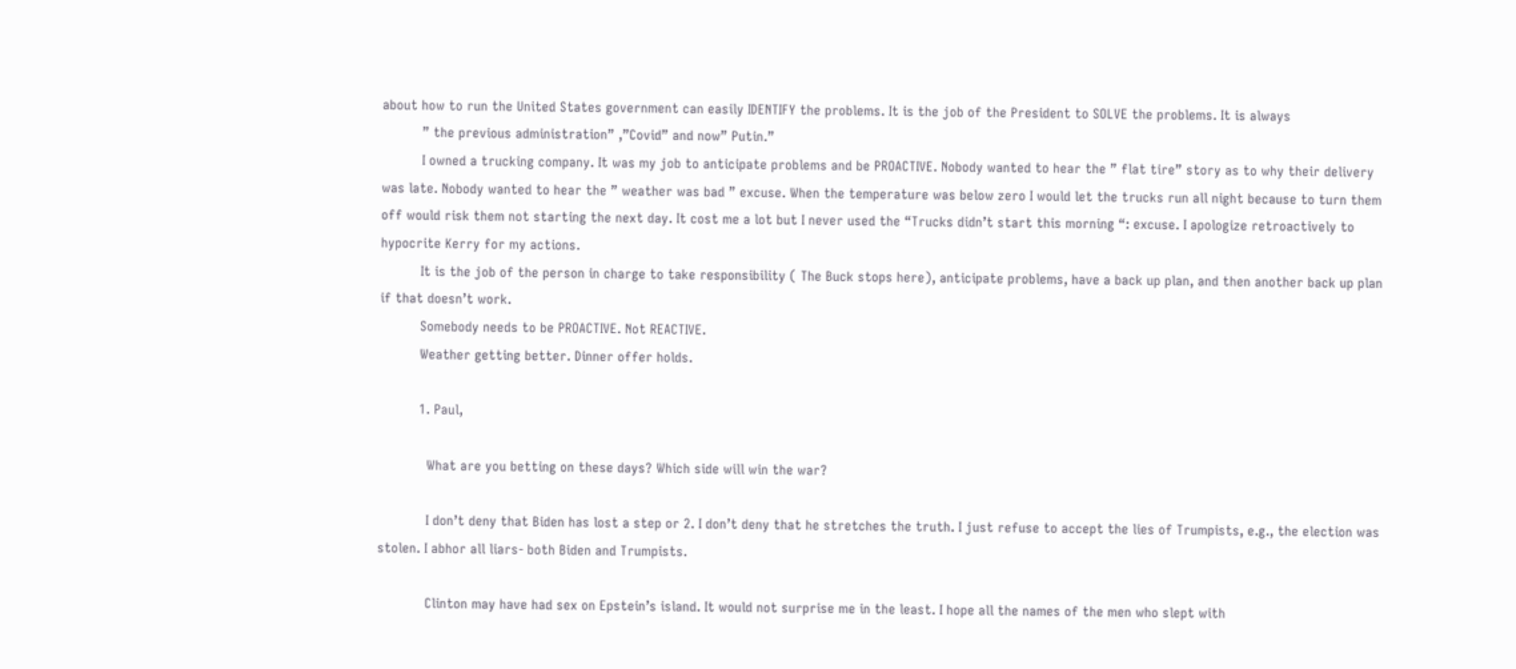about how to run the United States government can easily IDENTIFY the problems. It is the job of the President to SOLVE the problems. It is always
          ” the previous administration” ,”Covid” and now” Putin.”
          I owned a trucking company. It was my job to anticipate problems and be PROACTIVE. Nobody wanted to hear the ” flat tire” story as to why their delivery was late. Nobody wanted to hear the ” weather was bad ” excuse. When the temperature was below zero I would let the trucks run all night because to turn them off would risk them not starting the next day. It cost me a lot but I never used the “Trucks didn’t start this morning “: excuse. I apologize retroactively to hypocrite Kerry for my actions.
          It is the job of the person in charge to take responsibility ( The Buck stops here), anticipate problems, have a back up plan, and then another back up plan if that doesn’t work.
          Somebody needs to be PROACTIVE. Not REACTIVE.
          Weather getting better. Dinner offer holds.

          1. Paul,

            What are you betting on these days? Which side will win the war?

            I don’t deny that Biden has lost a step or 2. I don’t deny that he stretches the truth. I just refuse to accept the lies of Trumpists, e.g., the election was stolen. I abhor all liars- both Biden and Trumpists.

            Clinton may have had sex on Epstein’s island. It would not surprise me in the least. I hope all the names of the men who slept with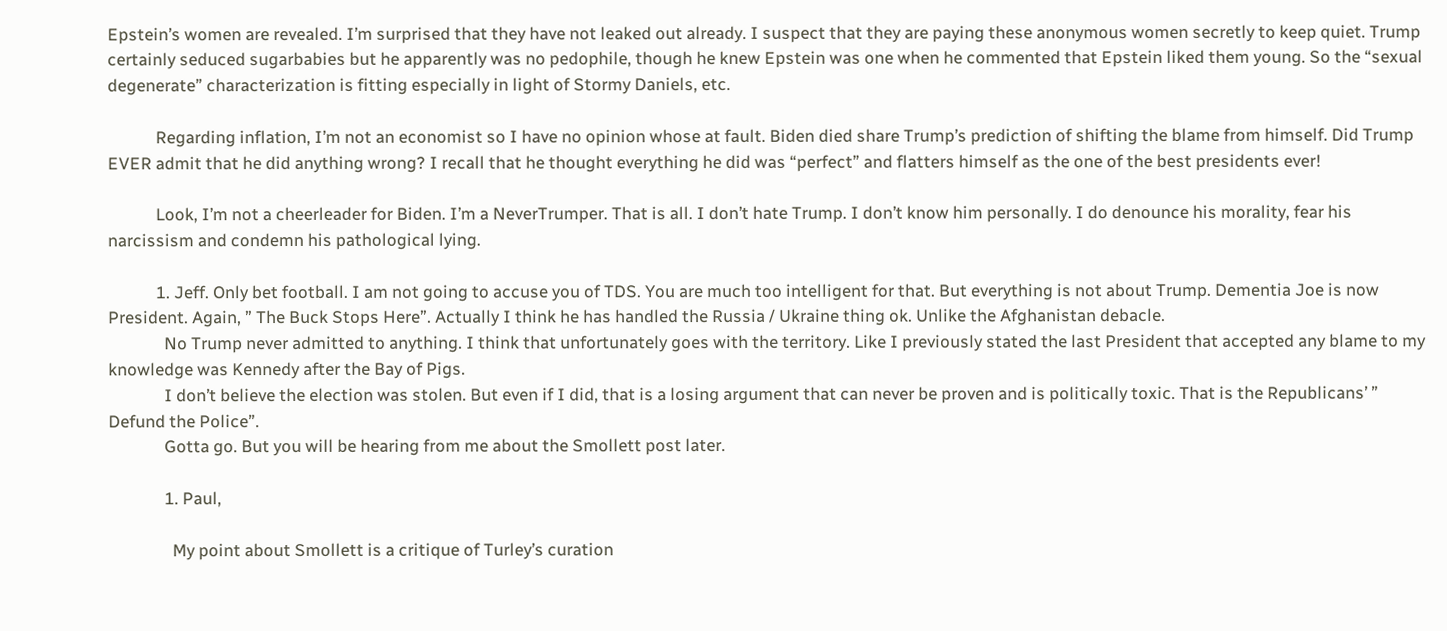Epstein’s women are revealed. I’m surprised that they have not leaked out already. I suspect that they are paying these anonymous women secretly to keep quiet. Trump certainly seduced sugarbabies but he apparently was no pedophile, though he knew Epstein was one when he commented that Epstein liked them young. So the “sexual degenerate” characterization is fitting especially in light of Stormy Daniels, etc.

            Regarding inflation, I’m not an economist so I have no opinion whose at fault. Biden died share Trump’s prediction of shifting the blame from himself. Did Trump EVER admit that he did anything wrong? I recall that he thought everything he did was “perfect” and flatters himself as the one of the best presidents ever!

            Look, I’m not a cheerleader for Biden. I’m a NeverTrumper. That is all. I don’t hate Trump. I don’t know him personally. I do denounce his morality, fear his narcissism and condemn his pathological lying.

            1. Jeff. Only bet football. I am not going to accuse you of TDS. You are much too intelligent for that. But everything is not about Trump. Dementia Joe is now President. Again, ” The Buck Stops Here”. Actually I think he has handled the Russia / Ukraine thing ok. Unlike the Afghanistan debacle.
              No Trump never admitted to anything. I think that unfortunately goes with the territory. Like I previously stated the last President that accepted any blame to my knowledge was Kennedy after the Bay of Pigs.
              I don’t believe the election was stolen. But even if I did, that is a losing argument that can never be proven and is politically toxic. That is the Republicans’ ” Defund the Police”.
              Gotta go. But you will be hearing from me about the Smollett post later.

              1. Paul,

                My point about Smollett is a critique of Turley’s curation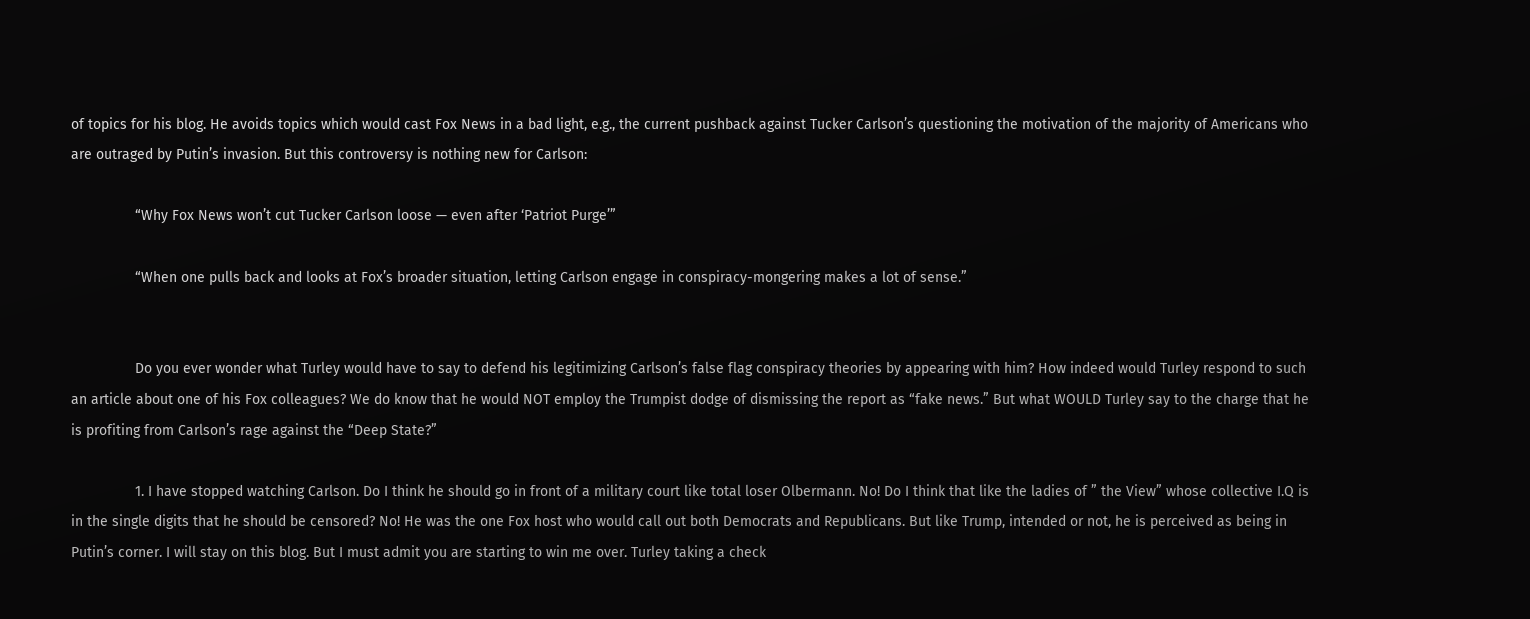of topics for his blog. He avoids topics which would cast Fox News in a bad light, e.g., the current pushback against Tucker Carlson’s questioning the motivation of the majority of Americans who are outraged by Putin’s invasion. But this controversy is nothing new for Carlson:

                “Why Fox News won’t cut Tucker Carlson loose — even after ‘Patriot Purge’”

                “When one pulls back and looks at Fox’s broader situation, letting Carlson engage in conspiracy-mongering makes a lot of sense.”


                Do you ever wonder what Turley would have to say to defend his legitimizing Carlson’s false flag conspiracy theories by appearing with him? How indeed would Turley respond to such an article about one of his Fox colleagues? We do know that he would NOT employ the Trumpist dodge of dismissing the report as “fake news.” But what WOULD Turley say to the charge that he is profiting from Carlson’s rage against the “Deep State?”

                1. I have stopped watching Carlson. Do I think he should go in front of a military court like total loser Olbermann. No! Do I think that like the ladies of ” the View” whose collective I.Q is in the single digits that he should be censored? No! He was the one Fox host who would call out both Democrats and Republicans. But like Trump, intended or not, he is perceived as being in Putin’s corner. I will stay on this blog. But I must admit you are starting to win me over. Turley taking a check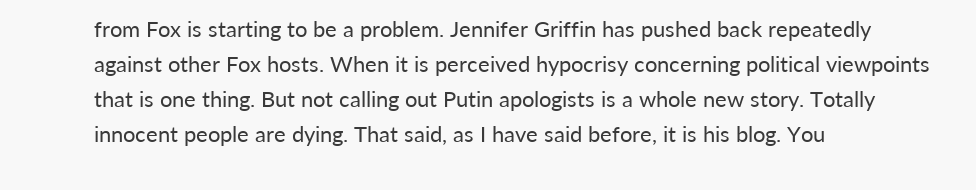from Fox is starting to be a problem. Jennifer Griffin has pushed back repeatedly against other Fox hosts. When it is perceived hypocrisy concerning political viewpoints that is one thing. But not calling out Putin apologists is a whole new story. Totally innocent people are dying. That said, as I have said before, it is his blog. You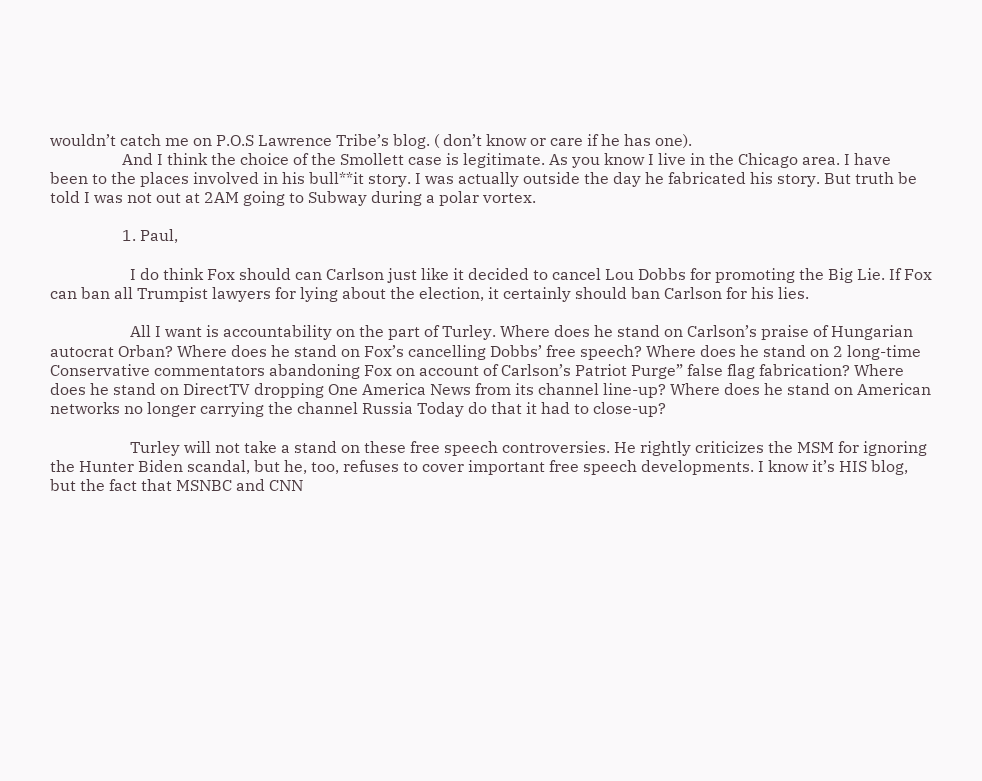wouldn’t catch me on P.O.S Lawrence Tribe’s blog. ( don’t know or care if he has one).
                  And I think the choice of the Smollett case is legitimate. As you know I live in the Chicago area. I have been to the places involved in his bull**it story. I was actually outside the day he fabricated his story. But truth be told I was not out at 2AM going to Subway during a polar vortex.

                  1. Paul,

                    I do think Fox should can Carlson just like it decided to cancel Lou Dobbs for promoting the Big Lie. If Fox can ban all Trumpist lawyers for lying about the election, it certainly should ban Carlson for his lies.

                    All I want is accountability on the part of Turley. Where does he stand on Carlson’s praise of Hungarian autocrat Orban? Where does he stand on Fox’s cancelling Dobbs’ free speech? Where does he stand on 2 long-time Conservative commentators abandoning Fox on account of Carlson’s Patriot Purge” false flag fabrication? Where does he stand on DirectTV dropping One America News from its channel line-up? Where does he stand on American networks no longer carrying the channel Russia Today do that it had to close-up?

                    Turley will not take a stand on these free speech controversies. He rightly criticizes the MSM for ignoring the Hunter Biden scandal, but he, too, refuses to cover important free speech developments. I know it’s HIS blog, but the fact that MSNBC and CNN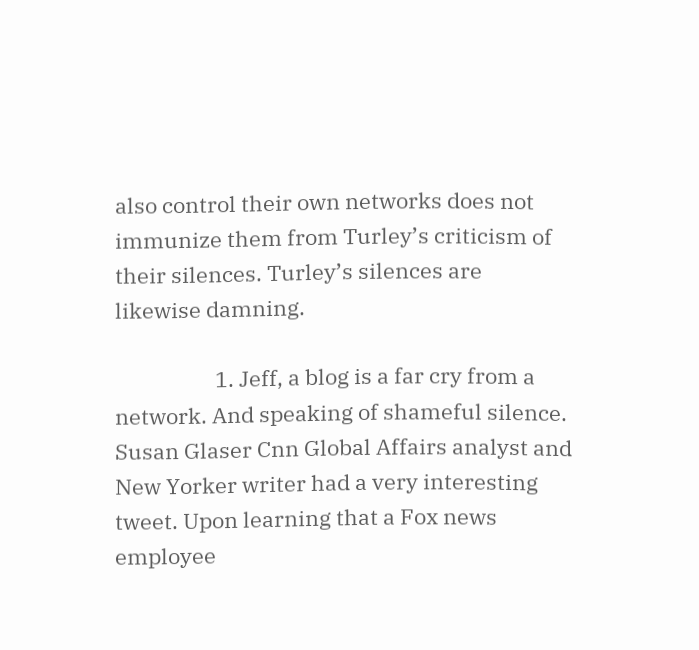also control their own networks does not immunize them from Turley’s criticism of their silences. Turley’s silences are likewise damning.

                    1. Jeff, a blog is a far cry from a network. And speaking of shameful silence. Susan Glaser Cnn Global Affairs analyst and New Yorker writer had a very interesting tweet. Upon learning that a Fox news employee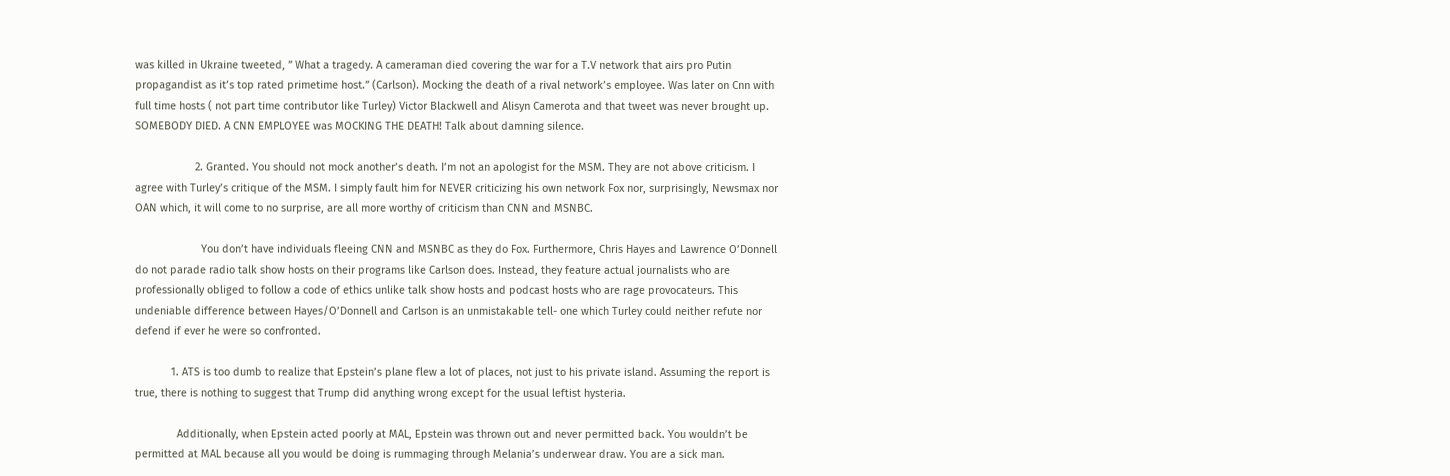was killed in Ukraine tweeted, ” What a tragedy. A cameraman died covering the war for a T.V network that airs pro Putin propagandist as it’s top rated primetime host.” (Carlson). Mocking the death of a rival network’s employee. Was later on Cnn with full time hosts ( not part time contributor like Turley) Victor Blackwell and Alisyn Camerota and that tweet was never brought up. SOMEBODY DIED. A CNN EMPLOYEE was MOCKING THE DEATH! Talk about damning silence.

                    2. Granted. You should not mock another’s death. I’m not an apologist for the MSM. They are not above criticism. I agree with Turley’s critique of the MSM. I simply fault him for NEVER criticizing his own network Fox nor, surprisingly, Newsmax nor OAN which, it will come to no surprise, are all more worthy of criticism than CNN and MSNBC.

                      You don’t have individuals fleeing CNN and MSNBC as they do Fox. Furthermore, Chris Hayes and Lawrence O’Donnell do not parade radio talk show hosts on their programs like Carlson does. Instead, they feature actual journalists who are professionally obliged to follow a code of ethics unlike talk show hosts and podcast hosts who are rage provocateurs. This undeniable difference between Hayes/O’Donnell and Carlson is an unmistakable tell- one which Turley could neither refute nor defend if ever he were so confronted.

            1. ATS is too dumb to realize that Epstein’s plane flew a lot of places, not just to his private island. Assuming the report is true, there is nothing to suggest that Trump did anything wrong except for the usual leftist hysteria.

              Additionally, when Epstein acted poorly at MAL, Epstein was thrown out and never permitted back. You wouldn’t be permitted at MAL because all you would be doing is rummaging through Melania’s underwear draw. You are a sick man.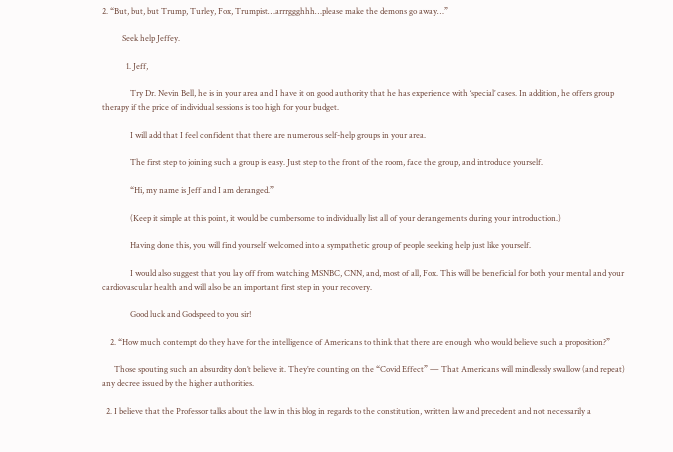2. “But, but, but Trump, Turley, Fox, Trumpist…arrrggghhh…please make the demons go away…”

          Seek help Jeffey.

            1. Jeff,

              Try Dr. Nevin Bell, he is in your area and I have it on good authority that he has experience with ‘special’ cases. In addition, he offers group therapy if the price of individual sessions is too high for your budget.

              I will add that I feel confident that there are numerous self-help groups in your area.

              The first step to joining such a group is easy. Just step to the front of the room, face the group, and introduce yourself.

              “Hi, my name is Jeff and I am deranged.”

              (Keep it simple at this point, it would be cumbersome to individually list all of your derangements during your introduction.)

              Having done this, you will find yourself welcomed into a sympathetic group of people seeking help just like yourself.

              I would also suggest that you lay off from watching MSNBC, CNN, and, most of all, Fox. This will be beneficial for both your mental and your cardiovascular health and will also be an important first step in your recovery.

              Good luck and Godspeed to you sir!

    2. “How much contempt do they have for the intelligence of Americans to think that there are enough who would believe such a proposition?”

      Those spouting such an absurdity don’t believe it. They’re counting on the “Covid Effect” — That Americans will mindlessly swallow (and repeat) any decree issued by the higher authorities.

  2. I believe that the Professor talks about the law in this blog in regards to the constitution, written law and precedent and not necessarily a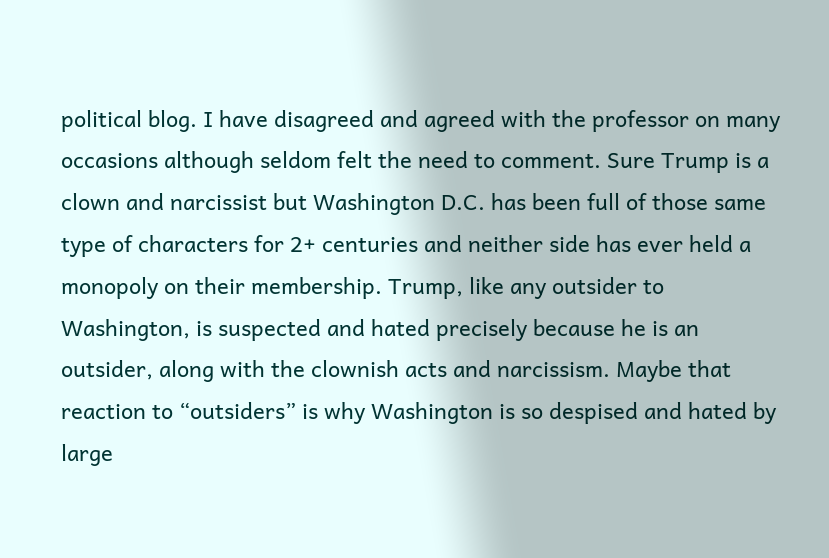political blog. I have disagreed and agreed with the professor on many occasions although seldom felt the need to comment. Sure Trump is a clown and narcissist but Washington D.C. has been full of those same type of characters for 2+ centuries and neither side has ever held a monopoly on their membership. Trump, like any outsider to Washington, is suspected and hated precisely because he is an outsider, along with the clownish acts and narcissism. Maybe that reaction to “outsiders” is why Washington is so despised and hated by large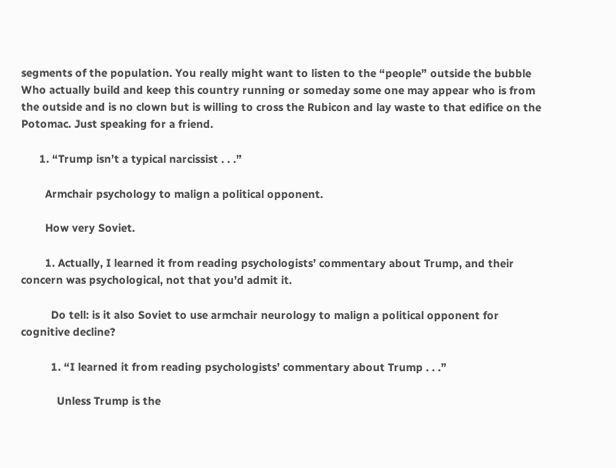segments of the population. You really might want to listen to the “people” outside the bubble Who actually build and keep this country running or someday some one may appear who is from the outside and is no clown but is willing to cross the Rubicon and lay waste to that edifice on the Potomac. Just speaking for a friend.

      1. “Trump isn’t a typical narcissist . . .”

        Armchair psychology to malign a political opponent.

        How very Soviet.

        1. Actually, I learned it from reading psychologists’ commentary about Trump, and their concern was psychological, not that you’d admit it.

          Do tell: is it also Soviet to use armchair neurology to malign a political opponent for cognitive decline?

          1. “I learned it from reading psychologists’ commentary about Trump . . .”

            Unless Trump is the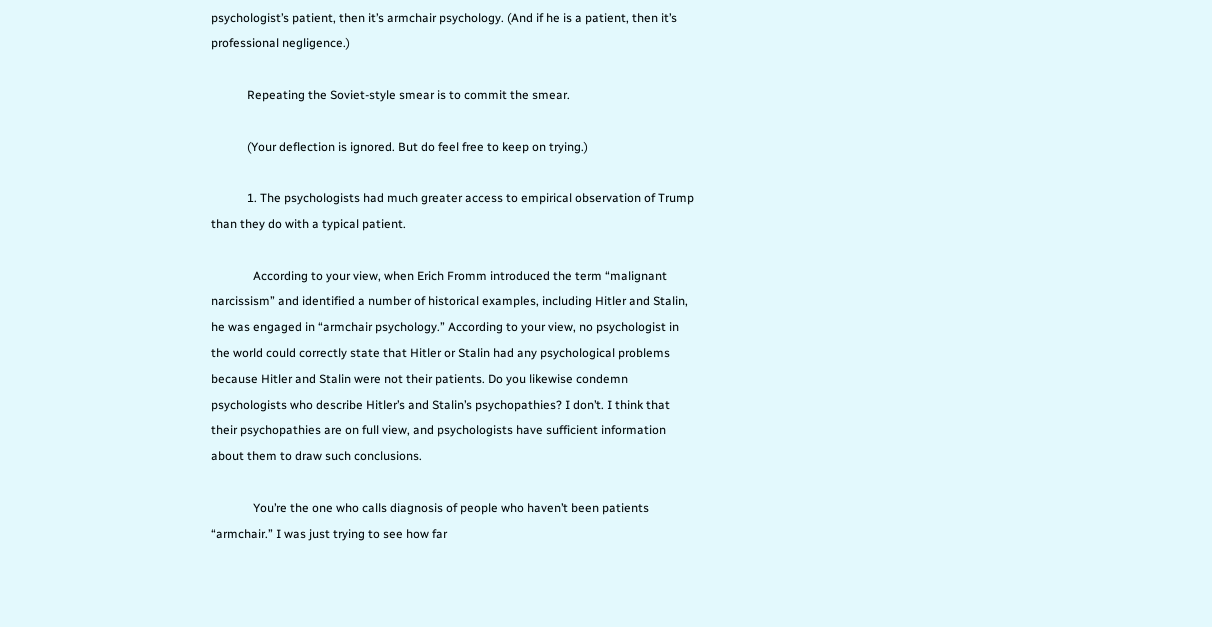psychologist’s patient, then it’s armchair psychology. (And if he is a patient, then it’s professional negligence.)

            Repeating the Soviet-style smear is to commit the smear.

            (Your deflection is ignored. But do feel free to keep on trying.)

            1. The psychologists had much greater access to empirical observation of Trump than they do with a typical patient.

              According to your view, when Erich Fromm introduced the term “malignant narcissism” and identified a number of historical examples, including Hitler and Stalin, he was engaged in “armchair psychology.” According to your view, no psychologist in the world could correctly state that Hitler or Stalin had any psychological problems because Hitler and Stalin were not their patients. Do you likewise condemn psychologists who describe Hitler’s and Stalin’s psychopathies? I don’t. I think that their psychopathies are on full view, and psychologists have sufficient information about them to draw such conclusions.

              You’re the one who calls diagnosis of people who haven’t been patients “armchair.” I was just trying to see how far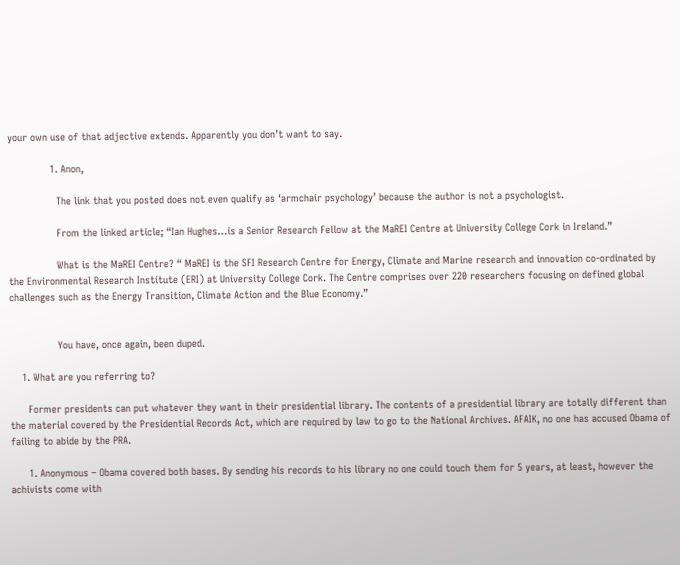your own use of that adjective extends. Apparently you don’t want to say.

              1. Anon,

                The link that you posted does not even qualify as ‘armchair psychology’ because the author is not a psychologist.

                From the linked article; “Ian Hughes…is a Senior Research Fellow at the MaREI Centre at University College Cork in Ireland.”

                What is the MaREI Centre? “ MaREI is the SFI Research Centre for Energy, Climate and Marine research and innovation co-ordinated by the Environmental Research Institute (ERI) at University College Cork. The Centre comprises over 220 researchers focusing on defined global challenges such as the Energy Transition, Climate Action and the Blue Economy.”


                You have, once again, been duped.

    1. What are you referring to?

      Former presidents can put whatever they want in their presidential library. The contents of a presidential library are totally different than the material covered by the Presidential Records Act, which are required by law to go to the National Archives. AFAIK, no one has accused Obama of failing to abide by the PRA.

      1. Anonymous – Obama covered both bases. By sending his records to his library no one could touch them for 5 years, at least, however the achivists come with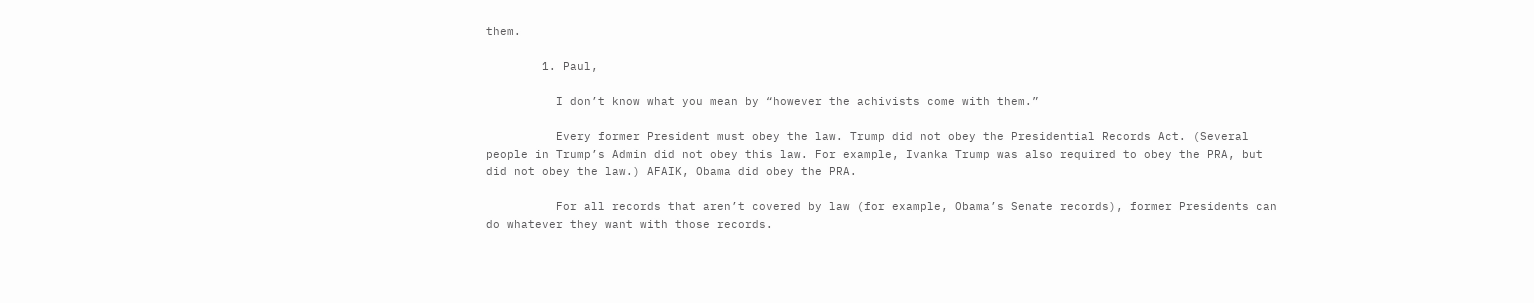them.

        1. Paul,

          I don’t know what you mean by “however the achivists come with them.”

          Every former President must obey the law. Trump did not obey the Presidential Records Act. (Several people in Trump’s Admin did not obey this law. For example, Ivanka Trump was also required to obey the PRA, but did not obey the law.) AFAIK, Obama did obey the PRA.

          For all records that aren’t covered by law (for example, Obama’s Senate records), former Presidents can do whatever they want with those records.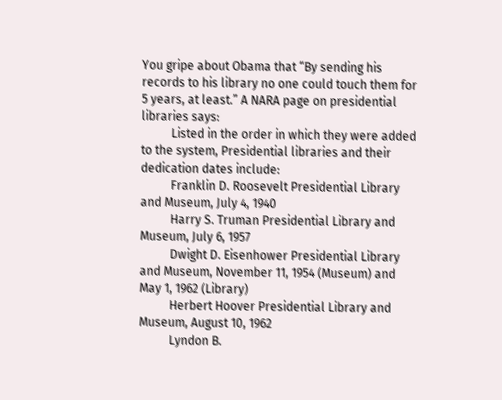You gripe about Obama that “By sending his records to his library no one could touch them for 5 years, at least.” A NARA page on presidential libraries says:
          Listed in the order in which they were added to the system, Presidential libraries and their dedication dates include:
          Franklin D. Roosevelt Presidential Library and Museum, July 4, 1940
          Harry S. Truman Presidential Library and Museum, July 6, 1957
          Dwight D. Eisenhower Presidential Library and Museum, November 11, 1954 (Museum) and May 1, 1962 (Library)
          Herbert Hoover Presidential Library and Museum, August 10, 1962
          Lyndon B.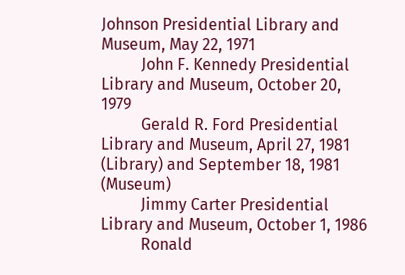Johnson Presidential Library and Museum, May 22, 1971
          John F. Kennedy Presidential Library and Museum, October 20, 1979
          Gerald R. Ford Presidential Library and Museum, April 27, 1981 (Library) and September 18, 1981 (Museum)
          Jimmy Carter Presidential Library and Museum, October 1, 1986
          Ronald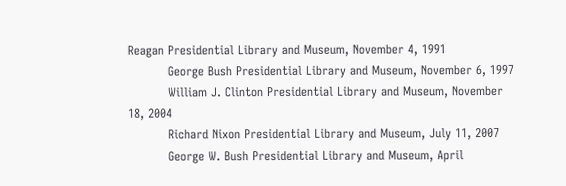Reagan Presidential Library and Museum, November 4, 1991
          George Bush Presidential Library and Museum, November 6, 1997
          William J. Clinton Presidential Library and Museum, November 18, 2004
          Richard Nixon Presidential Library and Museum, July 11, 2007
          George W. Bush Presidential Library and Museum, April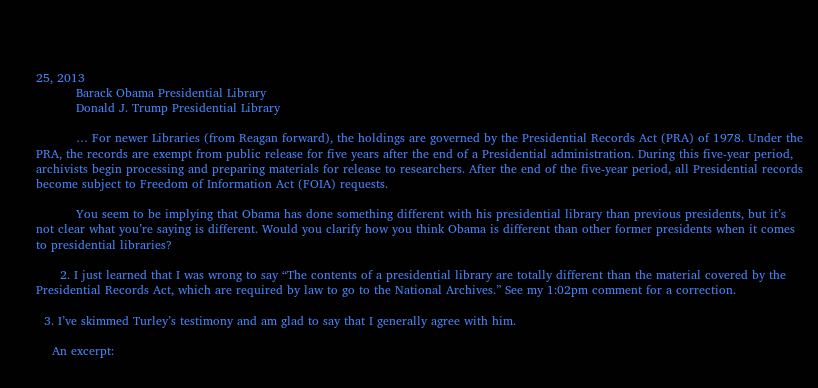25, 2013
          Barack Obama Presidential Library
          Donald J. Trump Presidential Library

          … For newer Libraries (from Reagan forward), the holdings are governed by the Presidential Records Act (PRA) of 1978. Under the PRA, the records are exempt from public release for five years after the end of a Presidential administration. During this five-year period, archivists begin processing and preparing materials for release to researchers. After the end of the five-year period, all Presidential records become subject to Freedom of Information Act (FOIA) requests.

          You seem to be implying that Obama has done something different with his presidential library than previous presidents, but it’s not clear what you’re saying is different. Would you clarify how you think Obama is different than other former presidents when it comes to presidential libraries?

      2. I just learned that I was wrong to say “The contents of a presidential library are totally different than the material covered by the Presidential Records Act, which are required by law to go to the National Archives.” See my 1:02pm comment for a correction.

  3. I’ve skimmed Turley’s testimony and am glad to say that I generally agree with him.

    An excerpt: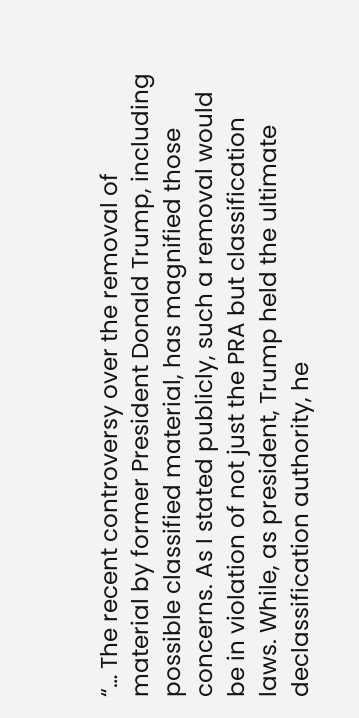“… The recent controversy over the removal of material by former President Donald Trump, including possible classified material, has magnified those concerns. As I stated publicly, such a removal would be in violation of not just the PRA but classification laws. While, as president, Trump held the ultimate declassification authority, he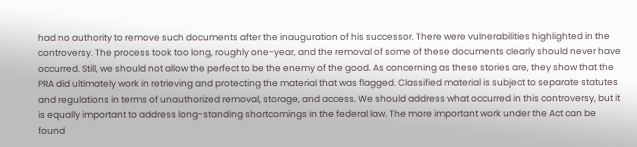had no authority to remove such documents after the inauguration of his successor. There were vulnerabilities highlighted in the controversy. The process took too long, roughly one-year, and the removal of some of these documents clearly should never have occurred. Still, we should not allow the perfect to be the enemy of the good. As concerning as these stories are, they show that the PRA did ultimately work in retrieving and protecting the material that was flagged. Classified material is subject to separate statutes and regulations in terms of unauthorized removal, storage, and access. We should address what occurred in this controversy, but it is equally important to address long-standing shortcomings in the federal law. The more important work under the Act can be found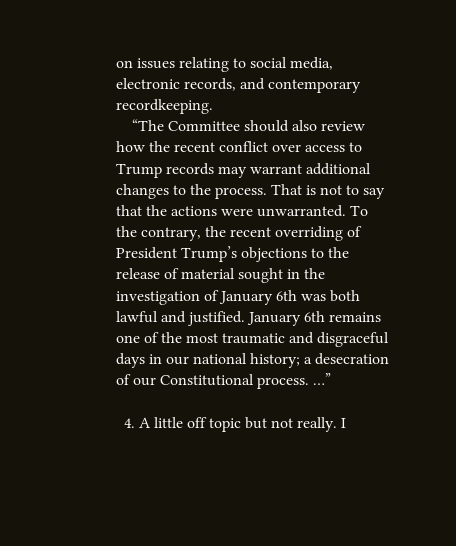on issues relating to social media, electronic records, and contemporary recordkeeping.
    “The Committee should also review how the recent conflict over access to Trump records may warrant additional changes to the process. That is not to say that the actions were unwarranted. To the contrary, the recent overriding of President Trump’s objections to the release of material sought in the investigation of January 6th was both lawful and justified. January 6th remains one of the most traumatic and disgraceful days in our national history; a desecration of our Constitutional process. …”

  4. A little off topic but not really. I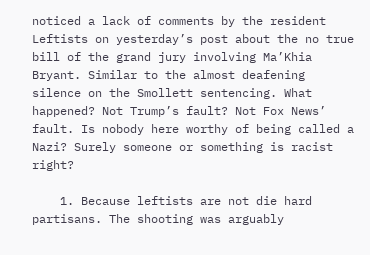noticed a lack of comments by the resident Leftists on yesterday’s post about the no true bill of the grand jury involving Ma’Khia Bryant. Similar to the almost deafening silence on the Smollett sentencing. What happened? Not Trump’s fault? Not Fox News’ fault. Is nobody here worthy of being called a Nazi? Surely someone or something is racist right?

    1. Because leftists are not die hard partisans. The shooting was arguably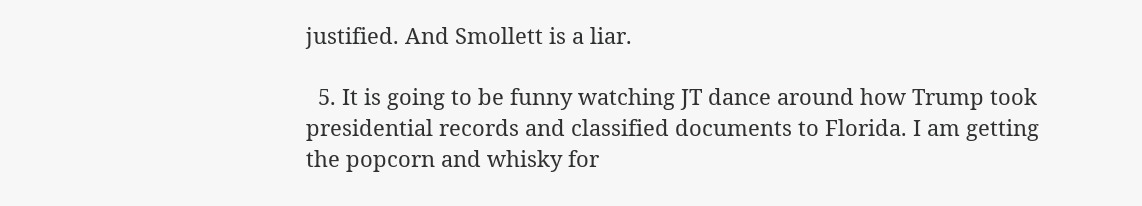justified. And Smollett is a liar.

  5. It is going to be funny watching JT dance around how Trump took presidential records and classified documents to Florida. I am getting the popcorn and whisky for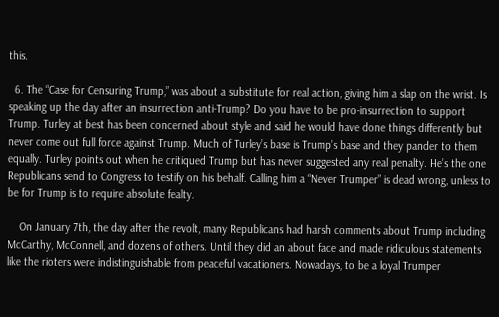this.

  6. The “Case for Censuring Trump,” was about a substitute for real action, giving him a slap on the wrist. Is speaking up the day after an insurrection anti-Trump? Do you have to be pro-insurrection to support Trump. Turley at best has been concerned about style and said he would have done things differently but never come out full force against Trump. Much of Turley’s base is Trump’s base and they pander to them equally. Turley points out when he critiqued Trump but has never suggested any real penalty. He’s the one Republicans send to Congress to testify on his behalf. Calling him a “Never Trumper” is dead wrong, unless to be for Trump is to require absolute fealty.

    On January 7th, the day after the revolt, many Republicans had harsh comments about Trump including McCarthy, McConnell, and dozens of others. Until they did an about face and made ridiculous statements like the rioters were indistinguishable from peaceful vacationers. Nowadays, to be a loyal Trumper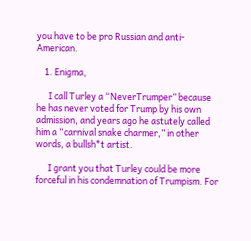you have to be pro Russian and anti-American.

    1. Enigma,

      I call Turley a “NeverTrumper” because he has never voted for Trump by his own admission, and years ago he astutely called him a “carnival snake charmer,” in other words, a bullsh*t artist.

      I grant you that Turley could be more forceful in his condemnation of Trumpism. For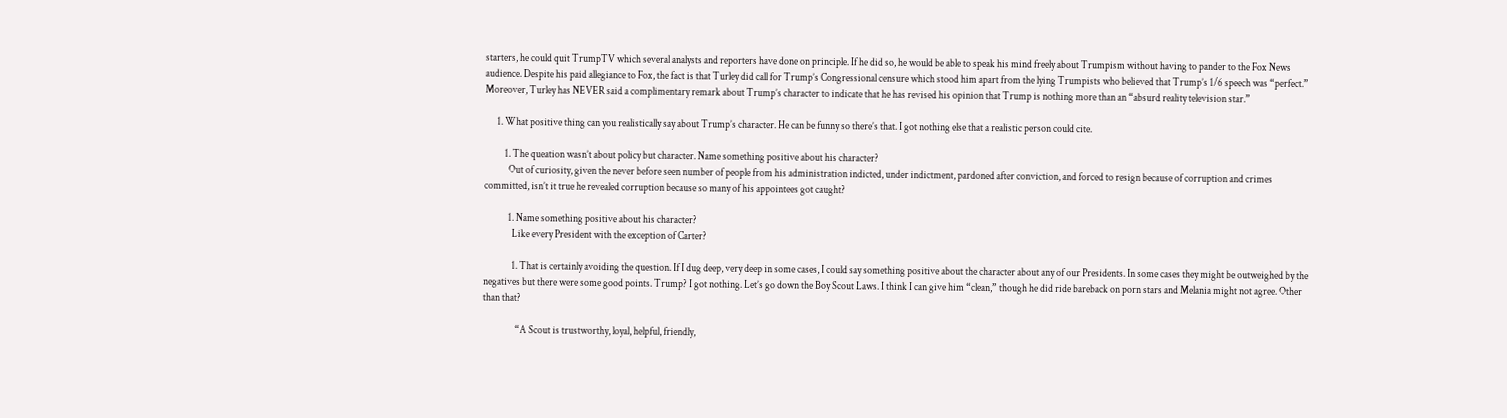starters, he could quit TrumpTV which several analysts and reporters have done on principle. If he did so, he would be able to speak his mind freely about Trumpism without having to pander to the Fox News audience. Despite his paid allegiance to Fox, the fact is that Turley did call for Trump’s Congressional censure which stood him apart from the lying Trumpists who believed that Trump’s 1/6 speech was “perfect.” Moreover, Turley has NEVER said a complimentary remark about Trump’s character to indicate that he has revised his opinion that Trump is nothing more than an “absurd reality television star.”

      1. What positive thing can you realistically say about Trump’s character. He can be funny so there’s that. I got nothing else that a realistic person could cite.

          1. The queation wasn’t about policy but character. Name something positive about his character?
            Out of curiosity, given the never before seen number of people from his administration indicted, under indictment, pardoned after conviction, and forced to resign because of corruption and crimes committed, isn’t it true he revealed corruption because so many of his appointees got caught?

            1. Name something positive about his character?
              Like every President with the exception of Carter?

              1. That is certainly avoiding the question. If I dug deep, very deep in some cases, I could say something positive about the character about any of our Presidents. In some cases they might be outweighed by the negatives but there were some good points. Trump? I got nothing. Let’s go down the Boy Scout Laws. I think I can give him “clean,” though he did ride bareback on porn stars and Melania might not agree. Other than that?

                “A Scout is trustworthy, loyal, helpful, friendly,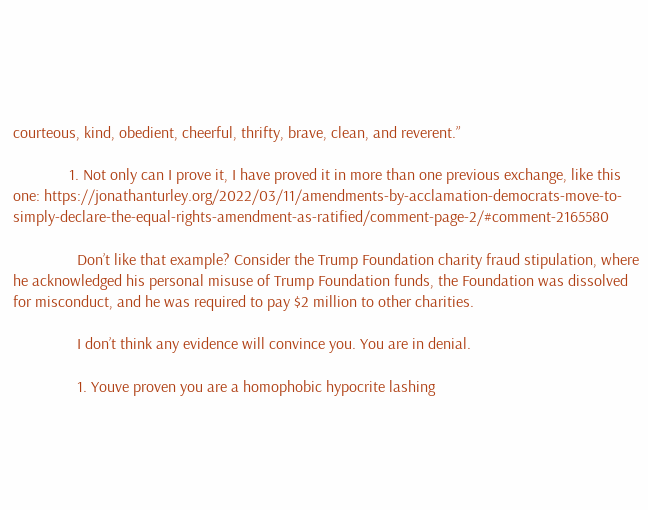courteous, kind, obedient, cheerful, thrifty, brave, clean, and reverent.”

              1. Not only can I prove it, I have proved it in more than one previous exchange, like this one: https://jonathanturley.org/2022/03/11/amendments-by-acclamation-democrats-move-to-simply-declare-the-equal-rights-amendment-as-ratified/comment-page-2/#comment-2165580

                Don’t like that example? Consider the Trump Foundation charity fraud stipulation, where he acknowledged his personal misuse of Trump Foundation funds, the Foundation was dissolved for misconduct, and he was required to pay $2 million to other charities.

                I don’t think any evidence will convince you. You are in denial.

                1. Youve proven you are a homophobic hypocrite lashing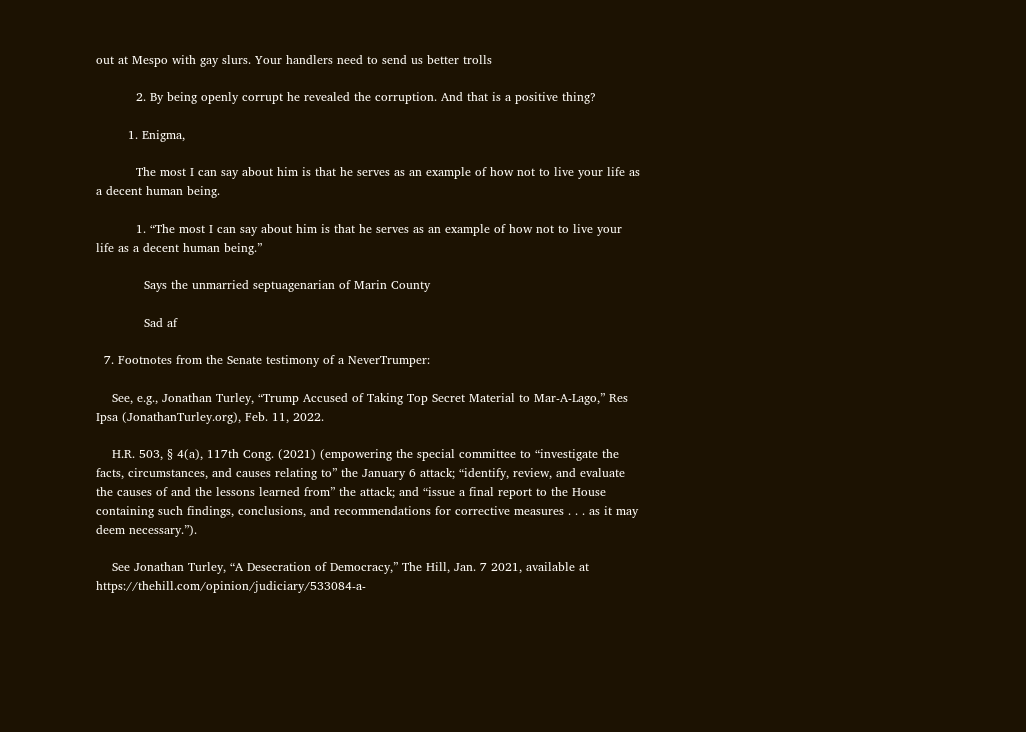out at Mespo with gay slurs. Your handlers need to send us better trolls

          2. By being openly corrupt he revealed the corruption. And that is a positive thing?

        1. Enigma,

          The most I can say about him is that he serves as an example of how not to live your life as a decent human being.

          1. “The most I can say about him is that he serves as an example of how not to live your life as a decent human being.”

            Says the unmarried septuagenarian of Marin County

            Sad af

  7. Footnotes from the Senate testimony of a NeverTrumper:

    See, e.g., Jonathan Turley, “Trump Accused of Taking Top Secret Material to Mar-A-Lago,” Res Ipsa (JonathanTurley.org), Feb. 11, 2022.

    H.R. 503, § 4(a), 117th Cong. (2021) (empowering the special committee to “investigate the facts, circumstances, and causes relating to” the January 6 attack; “identify, review, and evaluate the causes of and the lessons learned from” the attack; and “issue a final report to the House containing such findings, conclusions, and recommendations for corrective measures . . . as it may deem necessary.”).

    See Jonathan Turley, “A Desecration of Democracy,” The Hill, Jan. 7 2021, available at https://thehill.com/opinion/judiciary/533084-a-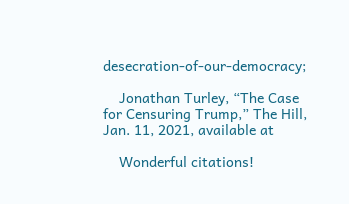desecration-of-our-democracy;

    Jonathan Turley, “The Case for Censuring Trump,” The Hill, Jan. 11, 2021, available at

    Wonderful citations!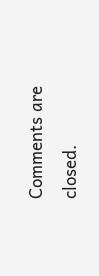Comments are closed.